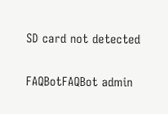SD card not detected

FAQBotFAQBot admin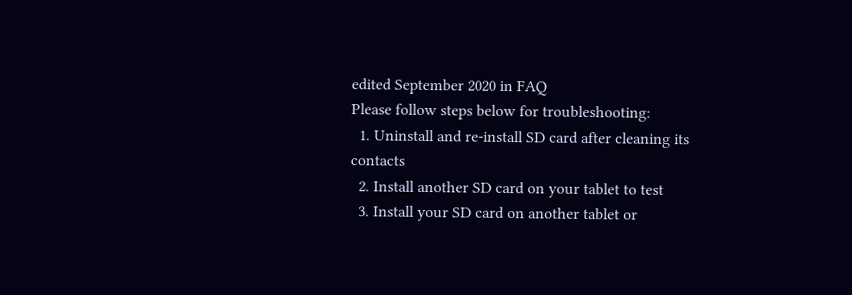edited September 2020 in FAQ
Please follow steps below for troubleshooting:
  1. Uninstall and re-install SD card after cleaning its contacts
  2. Install another SD card on your tablet to test
  3. Install your SD card on another tablet or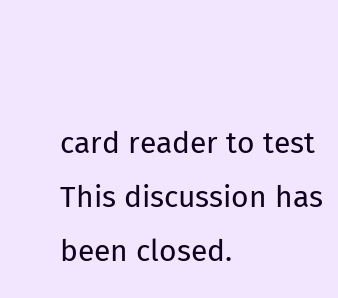card reader to test
This discussion has been closed.